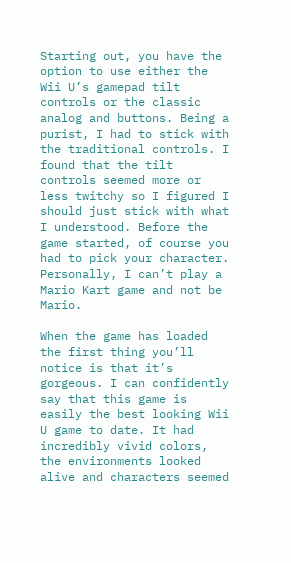Starting out, you have the option to use either the Wii U’s gamepad tilt controls or the classic analog and buttons. Being a purist, I had to stick with the traditional controls. I found that the tilt controls seemed more or less twitchy so I figured I should just stick with what I understood. Before the game started, of course you had to pick your character. Personally, I can’t play a Mario Kart game and not be Mario.

When the game has loaded the first thing you’ll notice is that it’s gorgeous. I can confidently say that this game is easily the best looking Wii U game to date. It had incredibly vivid colors, the environments looked alive and characters seemed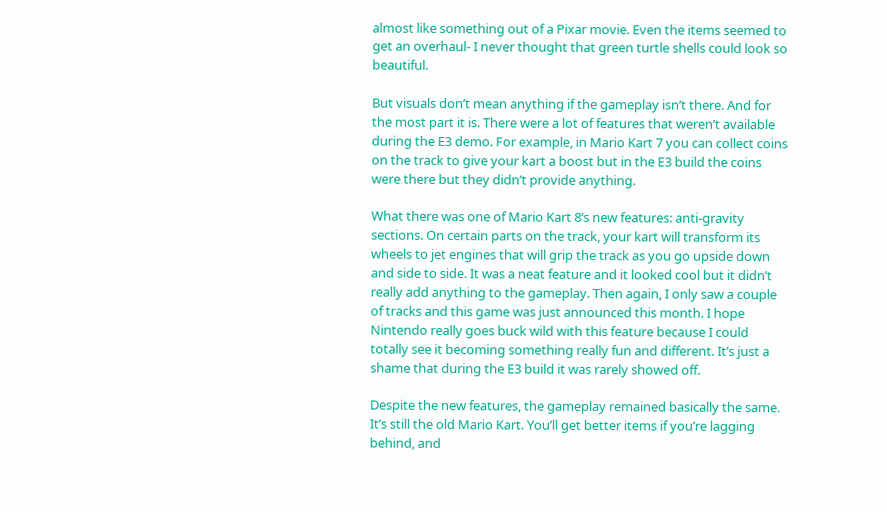almost like something out of a Pixar movie. Even the items seemed to get an overhaul- I never thought that green turtle shells could look so beautiful.

But visuals don’t mean anything if the gameplay isn’t there. And for the most part it is. There were a lot of features that weren’t available during the E3 demo. For example, in Mario Kart 7 you can collect coins on the track to give your kart a boost but in the E3 build the coins were there but they didn’t provide anything.

What there was one of Mario Kart 8‘s new features: anti-gravity sections. On certain parts on the track, your kart will transform its wheels to jet engines that will grip the track as you go upside down and side to side. It was a neat feature and it looked cool but it didn’t really add anything to the gameplay. Then again, I only saw a couple of tracks and this game was just announced this month. I hope Nintendo really goes buck wild with this feature because I could totally see it becoming something really fun and different. It’s just a shame that during the E3 build it was rarely showed off.

Despite the new features, the gameplay remained basically the same. It’s still the old Mario Kart. You’ll get better items if you’re lagging behind, and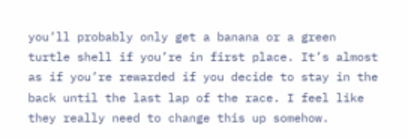you’ll probably only get a banana or a green turtle shell if you’re in first place. It’s almost as if you’re rewarded if you decide to stay in the back until the last lap of the race. I feel like they really need to change this up somehow.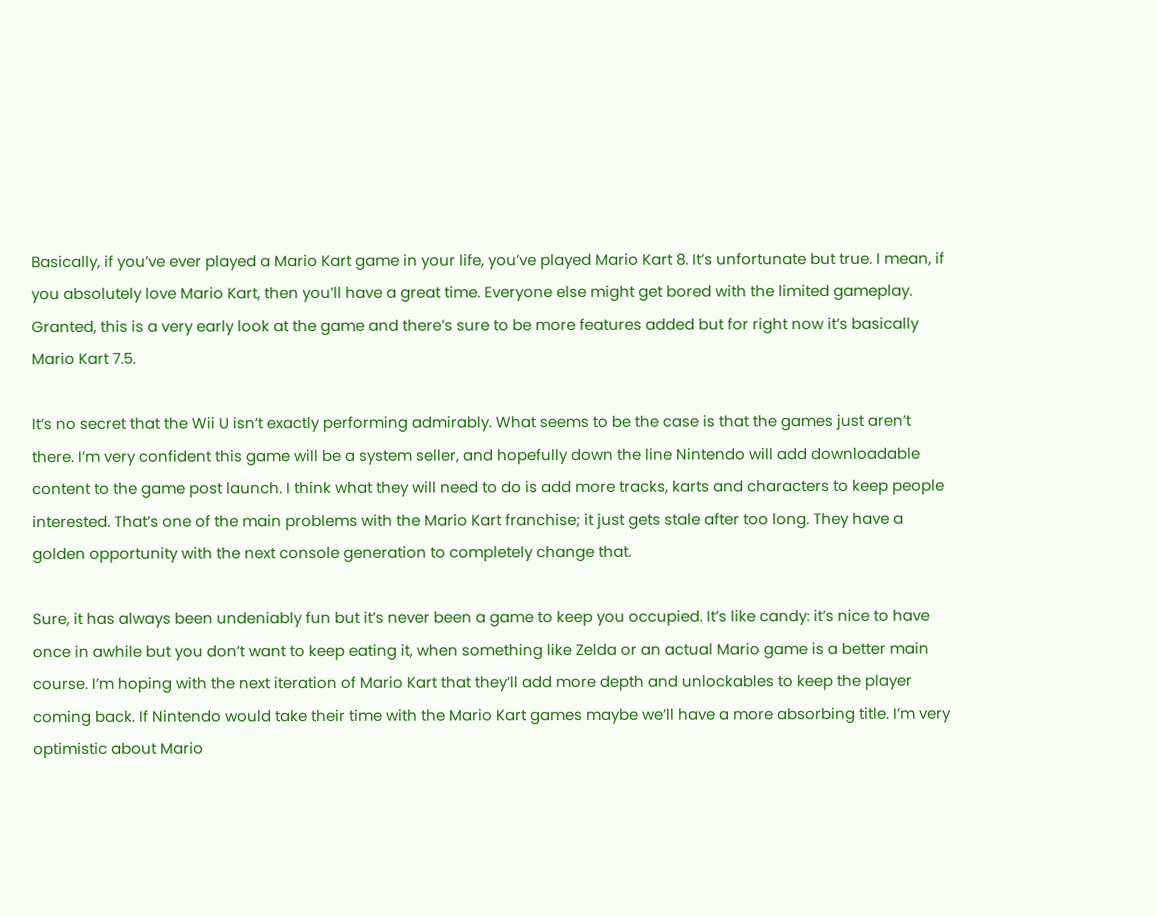Basically, if you’ve ever played a Mario Kart game in your life, you’ve played Mario Kart 8. It’s unfortunate but true. I mean, if you absolutely love Mario Kart, then you’ll have a great time. Everyone else might get bored with the limited gameplay. Granted, this is a very early look at the game and there’s sure to be more features added but for right now it’s basically Mario Kart 7.5.

It’s no secret that the Wii U isn’t exactly performing admirably. What seems to be the case is that the games just aren’t there. I’m very confident this game will be a system seller, and hopefully down the line Nintendo will add downloadable content to the game post launch. I think what they will need to do is add more tracks, karts and characters to keep people interested. That’s one of the main problems with the Mario Kart franchise; it just gets stale after too long. They have a golden opportunity with the next console generation to completely change that.

Sure, it has always been undeniably fun but it’s never been a game to keep you occupied. It’s like candy: it’s nice to have once in awhile but you don’t want to keep eating it, when something like Zelda or an actual Mario game is a better main course. I’m hoping with the next iteration of Mario Kart that they’ll add more depth and unlockables to keep the player coming back. If Nintendo would take their time with the Mario Kart games maybe we’ll have a more absorbing title. I’m very optimistic about Mario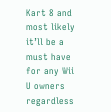Kart 8 and most likely it’ll be a must have for any Wii U owners regardless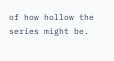of how hollow the series might be.